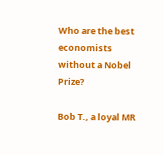Who are the best economists without a Nobel Prize?

Bob T., a loyal MR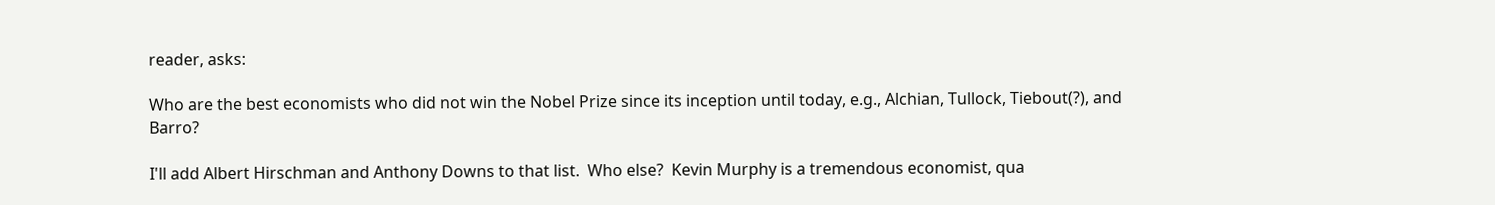reader, asks:

Who are the best economists who did not win the Nobel Prize since its inception until today, e.g., Alchian, Tullock, Tiebout(?), and Barro?

I'll add Albert Hirschman and Anthony Downs to that list.  Who else?  Kevin Murphy is a tremendous economist, qua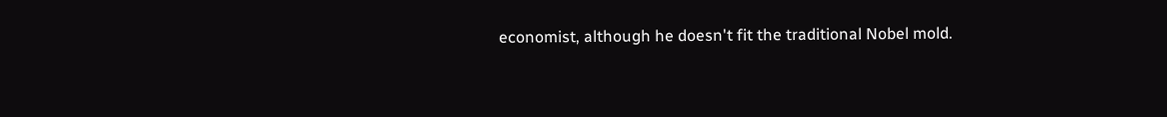economist, although he doesn't fit the traditional Nobel mold.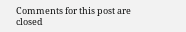Comments for this post are closed